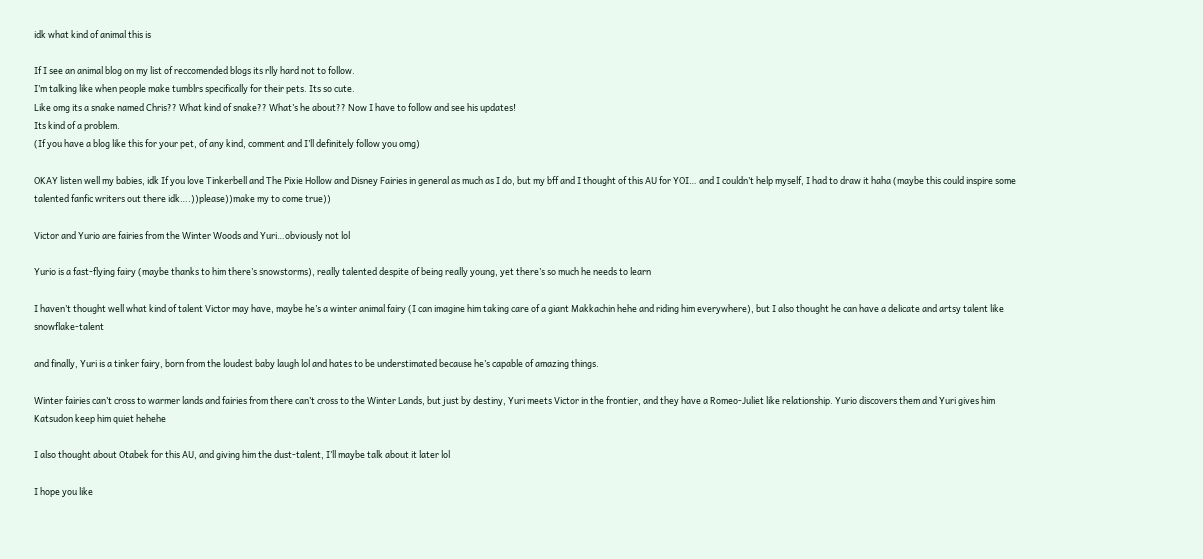idk what kind of animal this is

If I see an animal blog on my list of reccomended blogs its rlly hard not to follow.
I’m talking like when people make tumblrs specifically for their pets. Its so cute.
Like omg its a snake named Chris?? What kind of snake?? What’s he about?? Now I have to follow and see his updates!
Its kind of a problem.
(If you have a blog like this for your pet, of any kind, comment and I’ll definitely follow you omg)

OKAY listen well my babies, idk If you love Tinkerbell and The Pixie Hollow and Disney Fairies in general as much as I do, but my bff and I thought of this AU for YOI… and I couldn’t help myself, I had to draw it haha (maybe this could inspire some talented fanfic writers out there idk….))please))make my to come true))

Victor and Yurio are fairies from the Winter Woods and Yuri…obviously not lol

Yurio is a fast-flying fairy (maybe thanks to him there’s snowstorms), really talented despite of being really young, yet there’s so much he needs to learn

I haven’t thought well what kind of talent Victor may have, maybe he’s a winter animal fairy (I can imagine him taking care of a giant Makkachin hehe and riding him everywhere), but I also thought he can have a delicate and artsy talent like snowflake-talent

and finally, Yuri is a tinker fairy, born from the loudest baby laugh lol and hates to be understimated because he’s capable of amazing things.

Winter fairies can’t cross to warmer lands and fairies from there can’t cross to the Winter Lands, but just by destiny, Yuri meets Victor in the frontier, and they have a Romeo-Juliet like relationship. Yurio discovers them and Yuri gives him Katsudon keep him quiet hehehe

I also thought about Otabek for this AU, and giving him the dust-talent, I’ll maybe talk about it later lol

I hope you like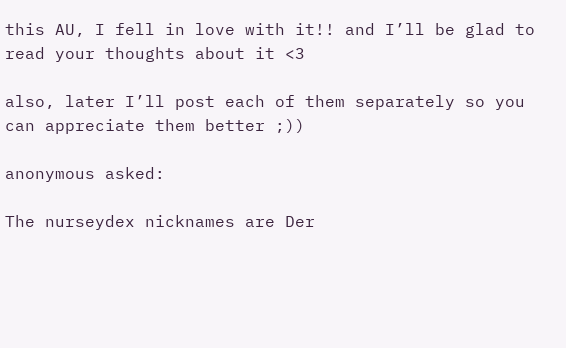this AU, I fell in love with it!! and I’ll be glad to read your thoughts about it <3

also, later I’ll post each of them separately so you can appreciate them better ;))

anonymous asked:

The nurseydex nicknames are Der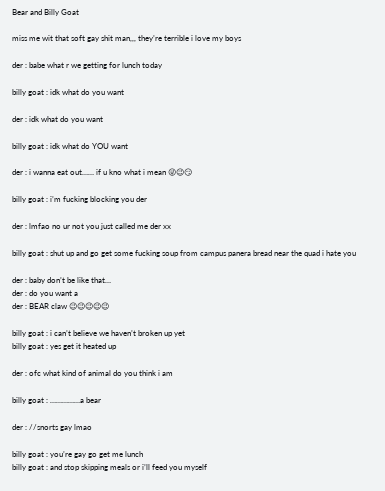Bear and Billy Goat

miss me wit that soft gay shit man,,, they’re terrible i love my boys

der : babe what r we getting for lunch today

billy goat : idk what do you want

der : idk what do you want

billy goat : idk what do YOU want

der : i wanna eat out…… if u kno what i mean 😜😉😏

billy goat : i’m fucking blocking you der

der : lmfao no ur not you just called me der xx

billy goat : shut up and go get some fucking soup from campus panera bread near the quad i hate you

der : baby don’t be like that…
der : do you want a
der : BEAR claw 😉😉😉😉😉

billy goat : i can’t believe we haven’t broken up yet
billy goat : yes get it heated up

der : ofc what kind of animal do you think i am

billy goat : ……………a bear

der : //snorts gay lmao

billy goat : you’re gay go get me lunch
billy goat : and stop skipping meals or i’ll feed you myself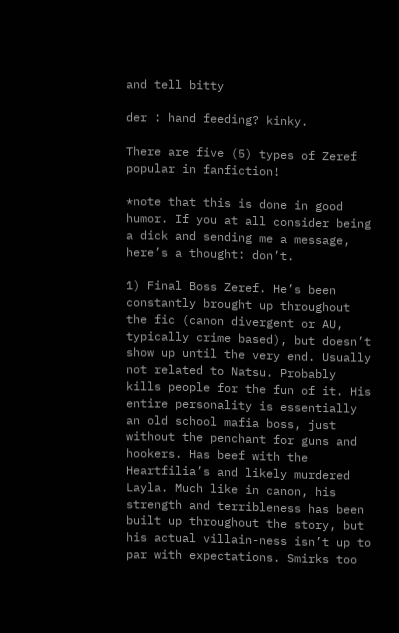and tell bitty

der : hand feeding? kinky.

There are five (5) types of Zeref popular in fanfiction!

*note that this is done in good humor. If you at all consider being a dick and sending me a message, here’s a thought: don’t.

1) Final Boss Zeref. He’s been constantly brought up throughout the fic (canon divergent or AU, typically crime based), but doesn’t show up until the very end. Usually not related to Natsu. Probably kills people for the fun of it. His entire personality is essentially an old school mafia boss, just without the penchant for guns and hookers. Has beef with the Heartfilia’s and likely murdered Layla. Much like in canon, his strength and terribleness has been built up throughout the story, but his actual villain-ness isn’t up to par with expectations. Smirks too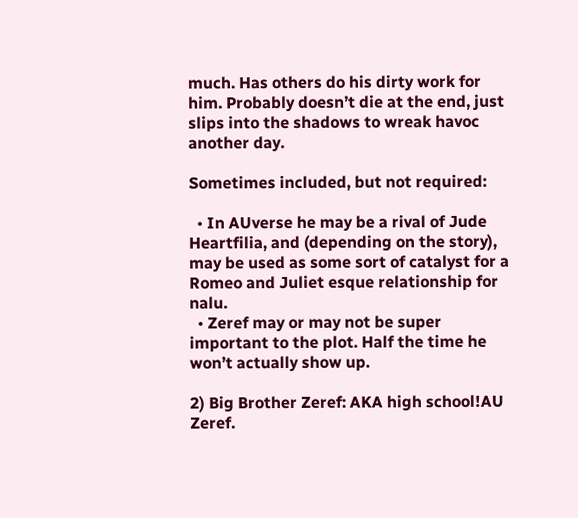much. Has others do his dirty work for him. Probably doesn’t die at the end, just slips into the shadows to wreak havoc another day.

Sometimes included, but not required:

  • In AUverse he may be a rival of Jude Heartfilia, and (depending on the story), may be used as some sort of catalyst for a Romeo and Juliet esque relationship for nalu.
  • Zeref may or may not be super important to the plot. Half the time he won’t actually show up.

2) Big Brother Zeref: AKA high school!AU Zeref.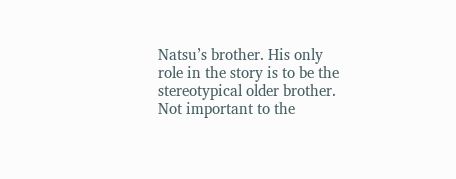Natsu’s brother. His only role in the story is to be the stereotypical older brother. Not important to the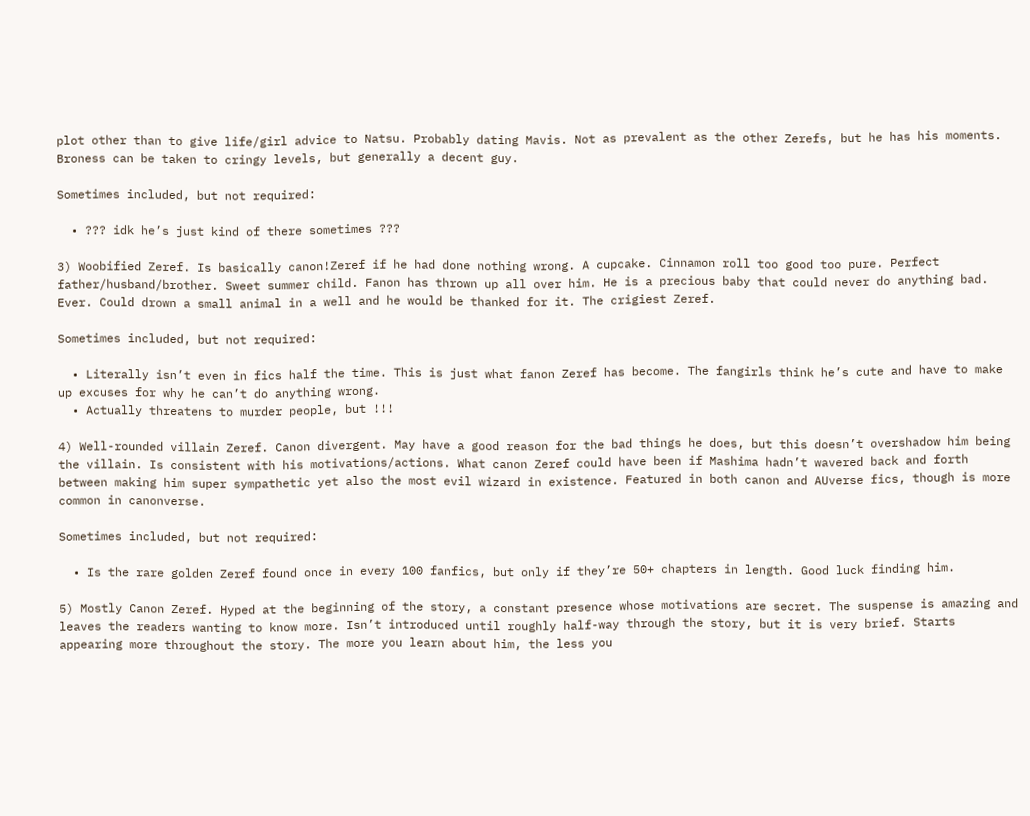plot other than to give life/girl advice to Natsu. Probably dating Mavis. Not as prevalent as the other Zerefs, but he has his moments. Broness can be taken to cringy levels, but generally a decent guy.

Sometimes included, but not required:

  • ??? idk he’s just kind of there sometimes ???

3) Woobified Zeref. Is basically canon!Zeref if he had done nothing wrong. A cupcake. Cinnamon roll too good too pure. Perfect father/husband/brother. Sweet summer child. Fanon has thrown up all over him. He is a precious baby that could never do anything bad. Ever. Could drown a small animal in a well and he would be thanked for it. The crigiest Zeref.

Sometimes included, but not required:

  • Literally isn’t even in fics half the time. This is just what fanon Zeref has become. The fangirls think he’s cute and have to make up excuses for why he can’t do anything wrong.
  • Actually threatens to murder people, but !!!

4) Well-rounded villain Zeref. Canon divergent. May have a good reason for the bad things he does, but this doesn’t overshadow him being the villain. Is consistent with his motivations/actions. What canon Zeref could have been if Mashima hadn’t wavered back and forth between making him super sympathetic yet also the most evil wizard in existence. Featured in both canon and AUverse fics, though is more common in canonverse.

Sometimes included, but not required:

  • Is the rare golden Zeref found once in every 100 fanfics, but only if they’re 50+ chapters in length. Good luck finding him.

5) Mostly Canon Zeref. Hyped at the beginning of the story, a constant presence whose motivations are secret. The suspense is amazing and leaves the readers wanting to know more. Isn’t introduced until roughly half-way through the story, but it is very brief. Starts appearing more throughout the story. The more you learn about him, the less you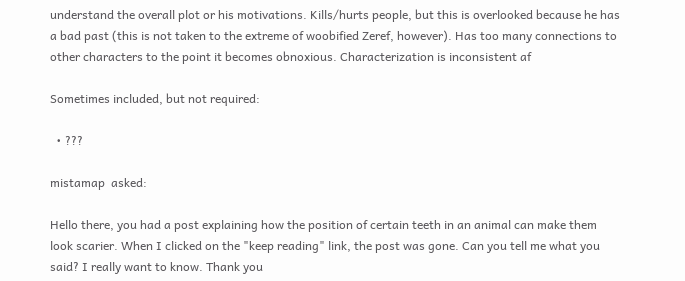understand the overall plot or his motivations. Kills/hurts people, but this is overlooked because he has a bad past (this is not taken to the extreme of woobified Zeref, however). Has too many connections to other characters to the point it becomes obnoxious. Characterization is inconsistent af

Sometimes included, but not required:

  • ???

mistamap  asked:

Hello there, you had a post explaining how the position of certain teeth in an animal can make them look scarier. When I clicked on the "keep reading" link, the post was gone. Can you tell me what you said? I really want to know. Thank you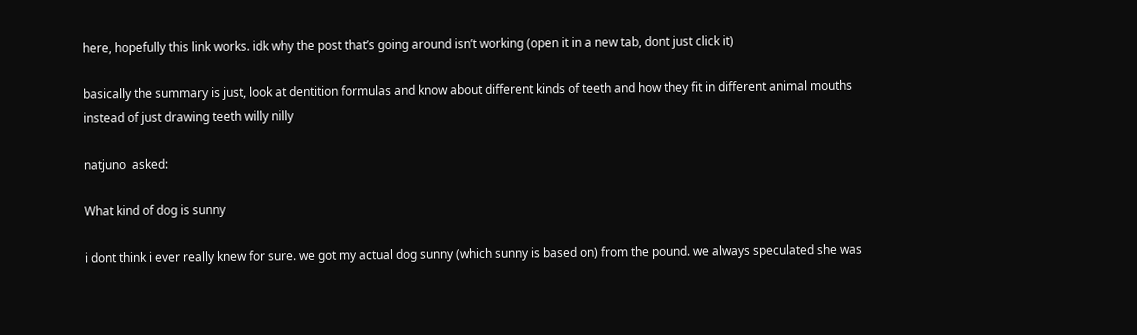here, hopefully this link works. idk why the post that’s going around isn’t working (open it in a new tab, dont just click it)

basically the summary is just, look at dentition formulas and know about different kinds of teeth and how they fit in different animal mouths instead of just drawing teeth willy nilly

natjuno  asked:

What kind of dog is sunny

i dont think i ever really knew for sure. we got my actual dog sunny (which sunny is based on) from the pound. we always speculated she was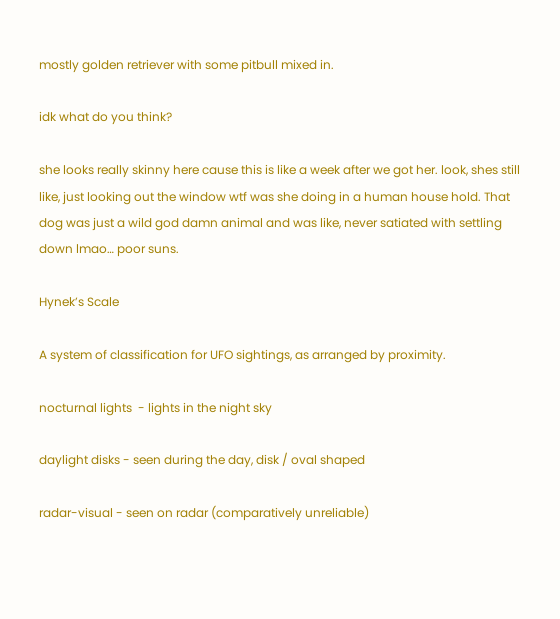mostly golden retriever with some pitbull mixed in.

idk what do you think?

she looks really skinny here cause this is like a week after we got her. look, shes still like, just looking out the window wtf was she doing in a human house hold. That dog was just a wild god damn animal and was like, never satiated with settling down lmao… poor suns.

Hynek’s Scale

A system of classification for UFO sightings, as arranged by proximity.

nocturnal lights  - lights in the night sky

daylight disks - seen during the day, disk / oval shaped

radar-visual - seen on radar (comparatively unreliable)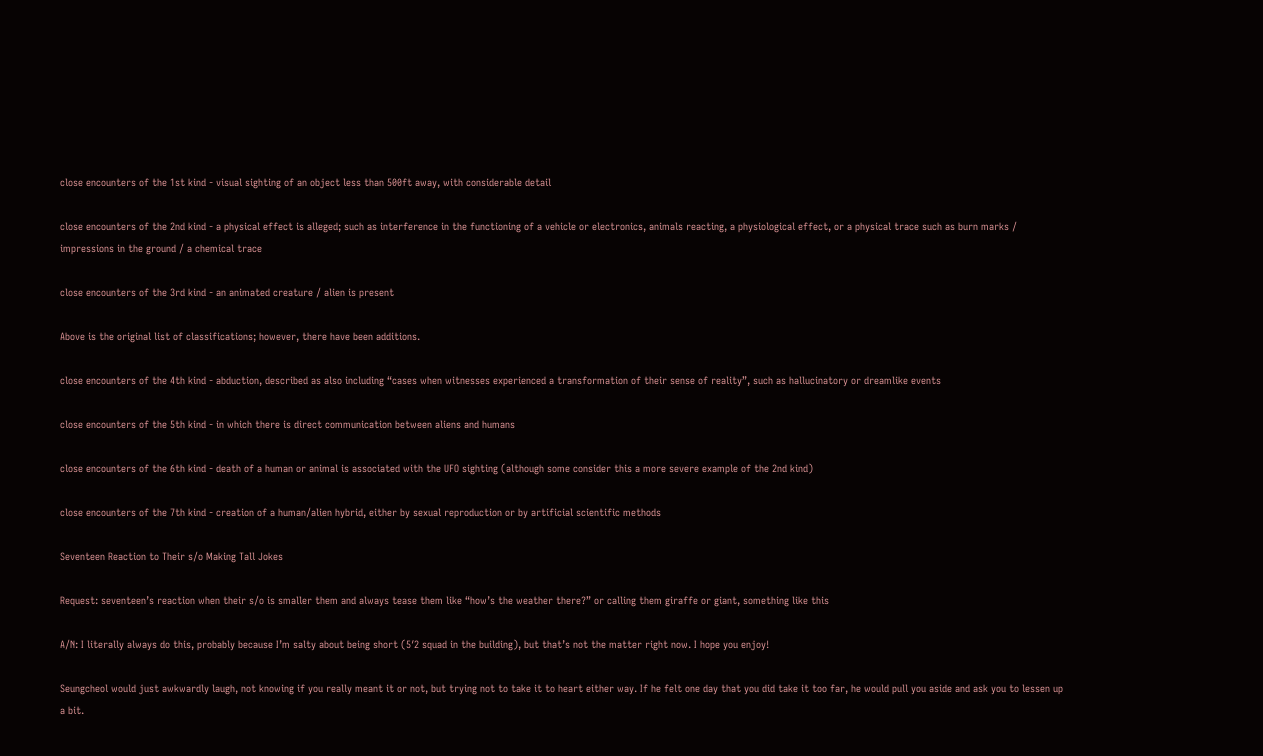close encounters of the 1st kind - visual sighting of an object less than 500ft away, with considerable detail

close encounters of the 2nd kind - a physical effect is alleged; such as interference in the functioning of a vehicle or electronics, animals reacting, a physiological effect, or a physical trace such as burn marks / impressions in the ground / a chemical trace

close encounters of the 3rd kind - an animated creature / alien is present

Above is the original list of classifications; however, there have been additions.

close encounters of the 4th kind - abduction, described as also including “cases when witnesses experienced a transformation of their sense of reality”, such as hallucinatory or dreamlike events

close encounters of the 5th kind - in which there is direct communication between aliens and humans

close encounters of the 6th kind - death of a human or animal is associated with the UFO sighting (although some consider this a more severe example of the 2nd kind)

close encounters of the 7th kind - creation of a human/alien hybrid, either by sexual reproduction or by artificial scientific methods

Seventeen Reaction to Their s/o Making Tall Jokes

Request: seventeen’s reaction when their s/o is smaller them and always tease them like “how’s the weather there?” or calling them giraffe or giant, something like this

A/N: I literally always do this, probably because I’m salty about being short (5′2 squad in the building), but that’s not the matter right now. I hope you enjoy!

Seungcheol would just awkwardly laugh, not knowing if you really meant it or not, but trying not to take it to heart either way. If he felt one day that you did take it too far, he would pull you aside and ask you to lessen up a bit.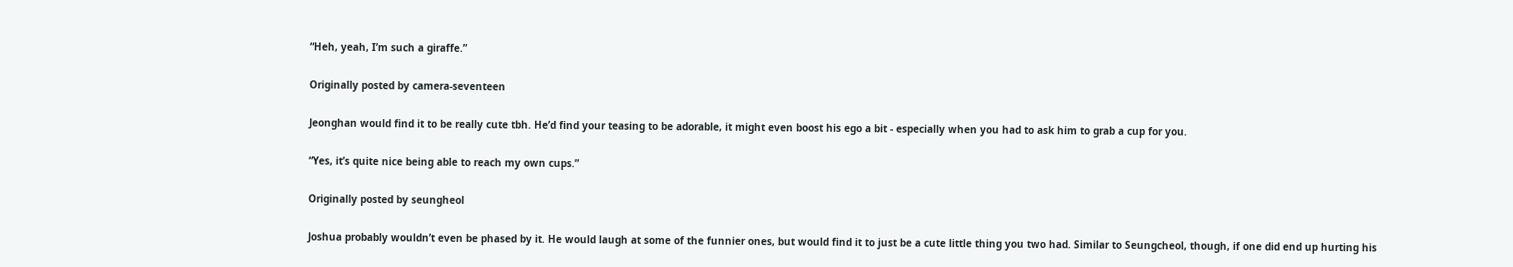“Heh, yeah, I’m such a giraffe.”

Originally posted by camera-seventeen

Jeonghan would find it to be really cute tbh. He’d find your teasing to be adorable, it might even boost his ego a bit - especially when you had to ask him to grab a cup for you.

“Yes, it’s quite nice being able to reach my own cups.”

Originally posted by seungheol

Joshua probably wouldn’t even be phased by it. He would laugh at some of the funnier ones, but would find it to just be a cute little thing you two had. Similar to Seungcheol, though, if one did end up hurting his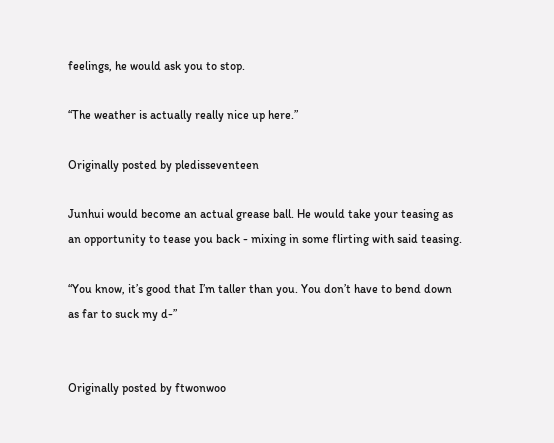feelings, he would ask you to stop.

“The weather is actually really nice up here.”

Originally posted by pledisseventeen

Junhui would become an actual grease ball. He would take your teasing as an opportunity to tease you back - mixing in some flirting with said teasing.

“You know, it’s good that I’m taller than you. You don’t have to bend down as far to suck my d-”


Originally posted by ftwonwoo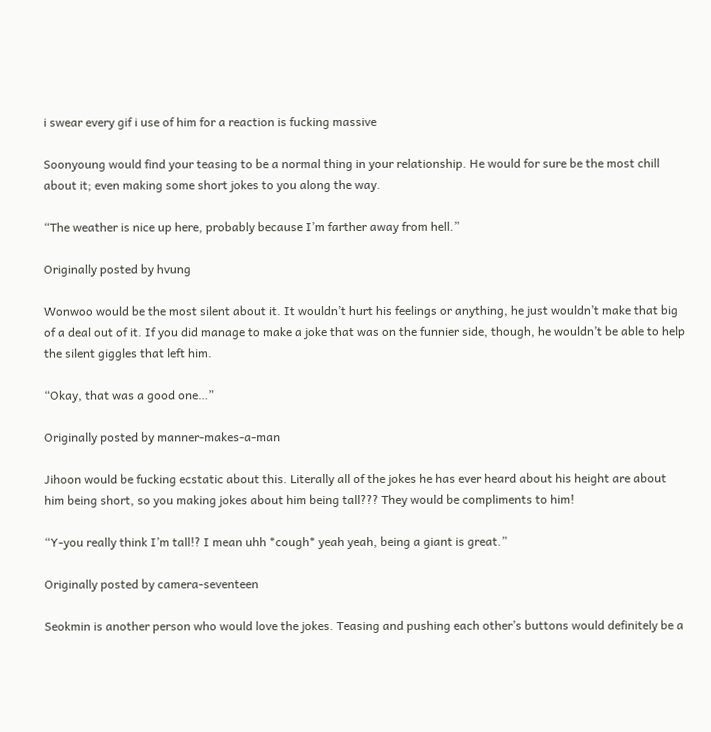i swear every gif i use of him for a reaction is fucking massive

Soonyoung would find your teasing to be a normal thing in your relationship. He would for sure be the most chill about it; even making some short jokes to you along the way.

“The weather is nice up here, probably because I’m farther away from hell.”

Originally posted by hvung

Wonwoo would be the most silent about it. It wouldn’t hurt his feelings or anything, he just wouldn’t make that big of a deal out of it. If you did manage to make a joke that was on the funnier side, though, he wouldn’t be able to help the silent giggles that left him.

“Okay, that was a good one…”

Originally posted by manner-makes-a-man

Jihoon would be fucking ecstatic about this. Literally all of the jokes he has ever heard about his height are about him being short, so you making jokes about him being tall??? They would be compliments to him!

“Y-you really think I’m tall!? I mean uhh *cough* yeah yeah, being a giant is great.”

Originally posted by camera-seventeen

Seokmin is another person who would love the jokes. Teasing and pushing each other’s buttons would definitely be a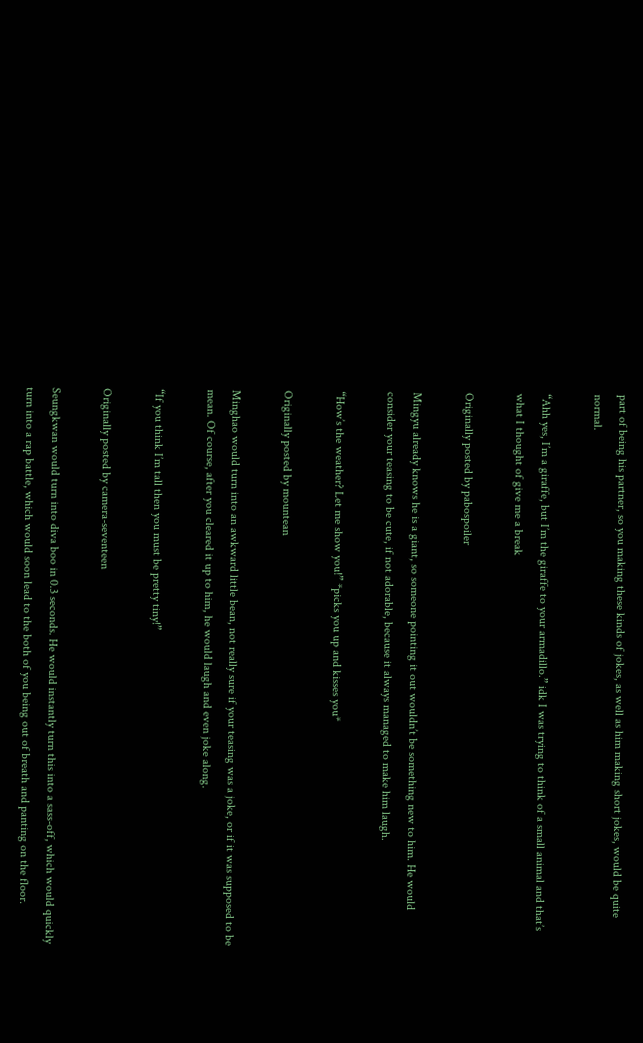part of being his partner, so you making these kinds of jokes, as well as him making short jokes, would be quite normal.

“Ahh yes, I’m a giraffe, but I’m the giraffe to your armadillo.” idk I was trying to think of a small animal and that’s what I thought of give me a break

Originally posted by pabospoiler

Mingyu already knows he is a giant, so someone pointing it out wouldn’t be something new to him. He would consider your teasing to be cute, if not adorable, because it always managed to make him laugh.

“How’s the weather? Let me show you!” *picks you up and kisses you*

Originally posted by mountean

Minghao would turn into an awkward little bean, not really sure if your teasing was a joke, or if it was supposed to be mean. Of course, after you cleared it up to him, he would laugh and even joke along.

“If you think I’m tall then you must be pretty tiny!”

Originally posted by camera-seventeen

Seungkwan would turn into diva boo in 0.3 seconds. He would instantly turn this into a sass-off, which would quickly turn into a rap battle, which would soon lead to the both of you being out of breath and panting on the floor.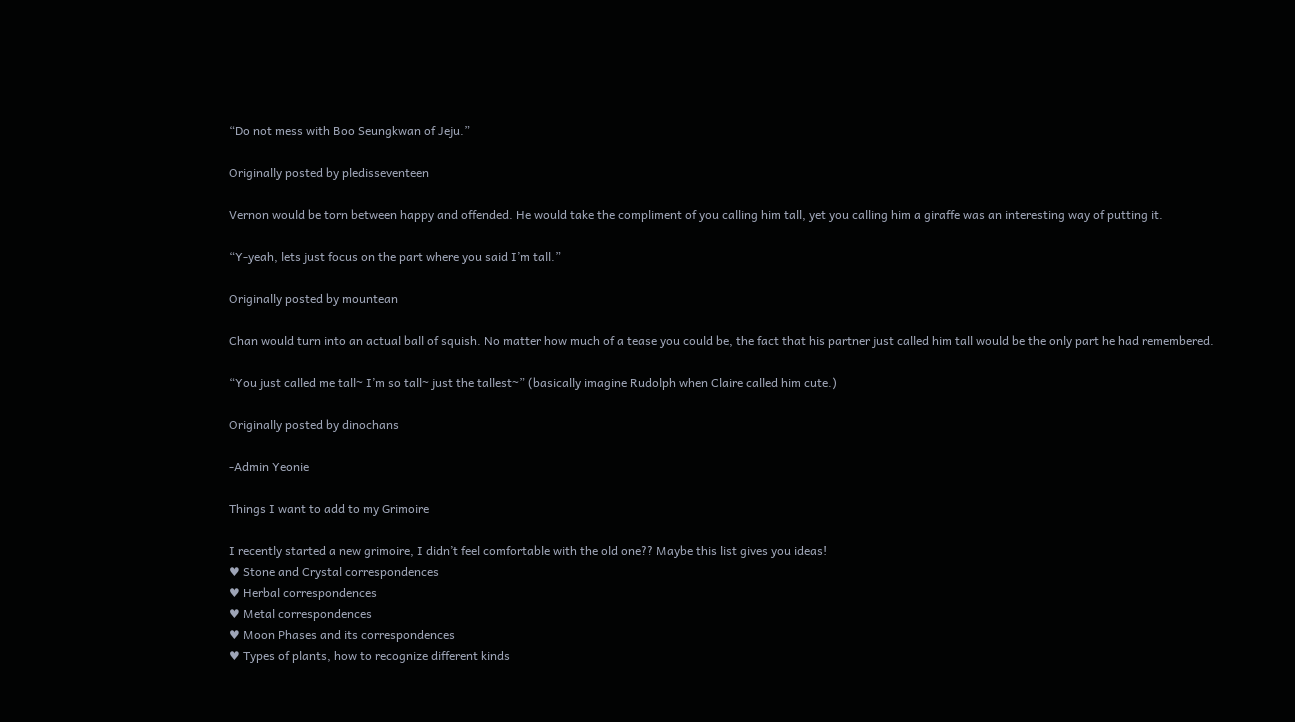“Do not mess with Boo Seungkwan of Jeju.”

Originally posted by pledisseventeen

Vernon would be torn between happy and offended. He would take the compliment of you calling him tall, yet you calling him a giraffe was an interesting way of putting it.

“Y-yeah, lets just focus on the part where you said I’m tall.”

Originally posted by mountean

Chan would turn into an actual ball of squish. No matter how much of a tease you could be, the fact that his partner just called him tall would be the only part he had remembered.

“You just called me tall~ I’m so tall~ just the tallest~” (basically imagine Rudolph when Claire called him cute.)

Originally posted by dinochans

-Admin Yeonie

Things I want to add to my Grimoire

I recently started a new grimoire, I didn’t feel comfortable with the old one?? Maybe this list gives you ideas!
♥ Stone and Crystal correspondences
♥ Herbal correspondences
♥ Metal correspondences
♥ Moon Phases and its correspondences
♥ Types of plants, how to recognize different kinds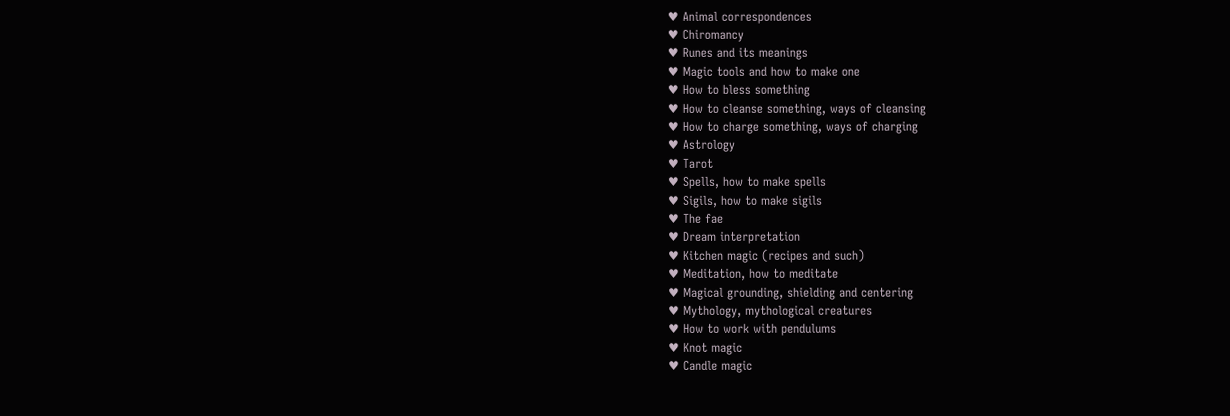♥ Animal correspondences
♥ Chiromancy
♥ Runes and its meanings
♥ Magic tools and how to make one
♥ How to bless something
♥ How to cleanse something, ways of cleansing
♥ How to charge something, ways of charging
♥ Astrology
♥ Tarot
♥ Spells, how to make spells
♥ Sigils, how to make sigils
♥ The fae
♥ Dream interpretation
♥ Kitchen magic (recipes and such)
♥ Meditation, how to meditate
♥ Magical grounding, shielding and centering
♥ Mythology, mythological creatures
♥ How to work with pendulums
♥ Knot magic
♥ Candle magic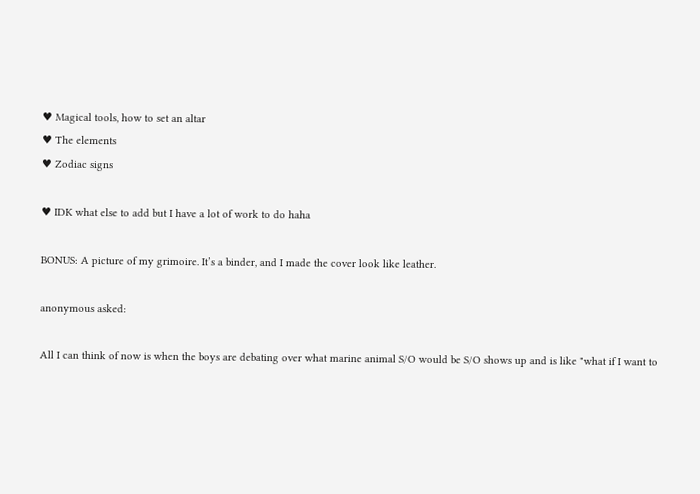♥ Magical tools, how to set an altar
♥ The elements
♥ Zodiac signs

♥ IDK what else to add but I have a lot of work to do haha

BONUS: A picture of my grimoire. It’s a binder, and I made the cover look like leather.

anonymous asked:

All I can think of now is when the boys are debating over what marine animal S/O would be S/O shows up and is like "what if I want to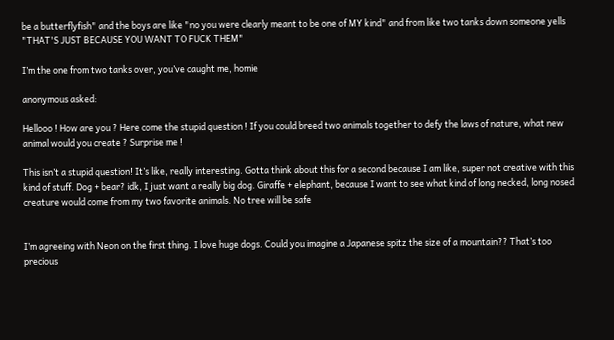be a butterflyfish" and the boys are like "no you were clearly meant to be one of MY kind" and from like two tanks down someone yells "THAT'S JUST BECAUSE YOU WANT TO FUCK THEM"

I’m the one from two tanks over, you’ve caught me, homie

anonymous asked:

Hellooo ! How are you ? Here come the stupid question ! If you could breed two animals together to defy the laws of nature, what new animal would you create ? Surprise me !

This isn’t a stupid question! It’s like, really interesting. Gotta think about this for a second because I am like, super not creative with this kind of stuff. Dog + bear? idk, I just want a really big dog. Giraffe + elephant, because I want to see what kind of long necked, long nosed creature would come from my two favorite animals. No tree will be safe


I’m agreeing with Neon on the first thing. I love huge dogs. Could you imagine a Japanese spitz the size of a mountain?? That’s too precious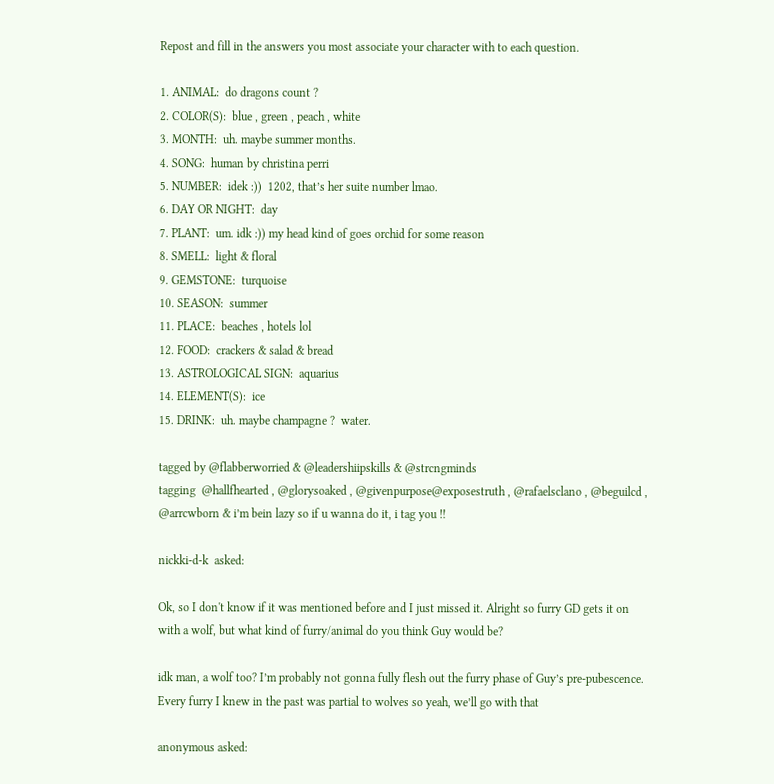Repost and fill in the answers you most associate your character with to each question.

1. ANIMAL:  do dragons count ?
2. COLOR(S):  blue , green , peach , white
3. MONTH:  uh. maybe summer months.
4. SONG:  human by christina perri
5. NUMBER:  idek :))  1202, that’s her suite number lmao.
6. DAY OR NIGHT:  day
7. PLANT:  um. idk :)) my head kind of goes orchid for some reason
8. SMELL:  light & floral
9. GEMSTONE:  turquoise
10. SEASON:  summer
11. PLACE:  beaches , hotels lol
12. FOOD:  crackers & salad & bread
13. ASTROLOGICAL SIGN:  aquarius
14. ELEMENT(S):  ice
15. DRINK:  uh. maybe champagne ?  water.

tagged by @flabberworried & @leadershiipskills & @strcngminds
tagging  @hallfhearted , @glorysoaked , @givenpurpose@exposestruth , @rafaelsclano , @beguilcd , @arrcwborn & i’m bein lazy so if u wanna do it, i tag you !!

nickki-d-k  asked:

Ok, so I don't know if it was mentioned before and I just missed it. Alright so furry GD gets it on with a wolf, but what kind of furry/animal do you think Guy would be?

idk man, a wolf too? I’m probably not gonna fully flesh out the furry phase of Guy’s pre-pubescence. Every furry I knew in the past was partial to wolves so yeah, we’ll go with that

anonymous asked: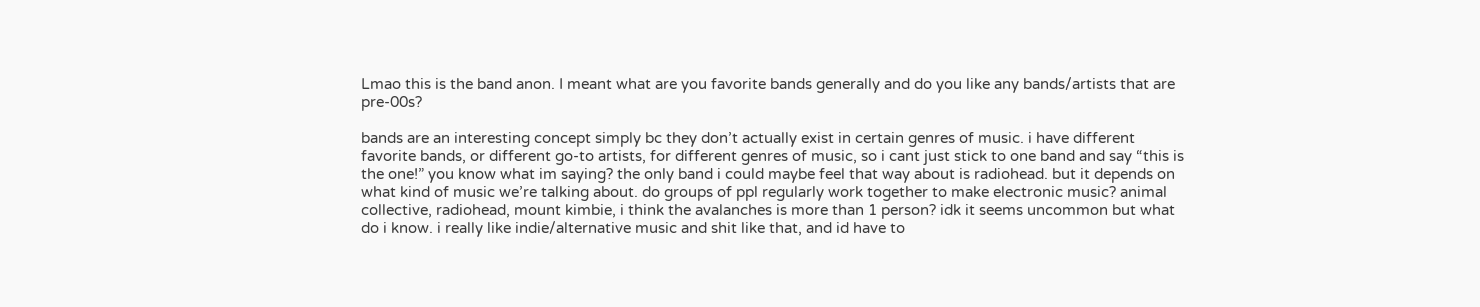Lmao this is the band anon. I meant what are you favorite bands generally and do you like any bands/artists that are pre-00s?

bands are an interesting concept simply bc they don’t actually exist in certain genres of music. i have different favorite bands, or different go-to artists, for different genres of music, so i cant just stick to one band and say “this is the one!” you know what im saying? the only band i could maybe feel that way about is radiohead. but it depends on what kind of music we’re talking about. do groups of ppl regularly work together to make electronic music? animal collective, radiohead, mount kimbie, i think the avalanches is more than 1 person? idk it seems uncommon but what do i know. i really like indie/alternative music and shit like that, and id have to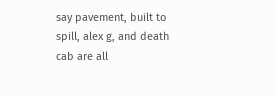say pavement, built to spill, alex g, and death cab are all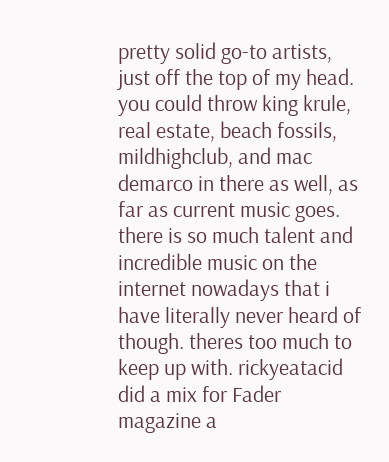pretty solid go-to artists, just off the top of my head. you could throw king krule, real estate, beach fossils, mildhighclub, and mac demarco in there as well, as far as current music goes. there is so much talent and incredible music on the internet nowadays that i have literally never heard of though. theres too much to keep up with. rickyeatacid did a mix for Fader magazine a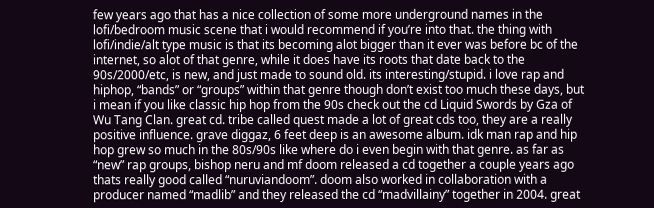few years ago that has a nice collection of some more underground names in the lofi/bedroom music scene that i would recommend if you’re into that. the thing with lofi/indie/alt type music is that its becoming alot bigger than it ever was before bc of the internet, so alot of that genre, while it does have its roots that date back to the 90s/2000/etc, is new, and just made to sound old. its interesting/stupid. i love rap and hiphop, “bands” or “groups” within that genre though don’t exist too much these days, but i mean if you like classic hip hop from the 90s check out the cd Liquid Swords by Gza of Wu Tang Clan. great cd. tribe called quest made a lot of great cds too, they are a really positive influence. grave diggaz, 6 feet deep is an awesome album. idk man rap and hip hop grew so much in the 80s/90s like where do i even begin with that genre. as far as “new” rap groups, bishop neru and mf doom released a cd together a couple years ago thats really good called “nuruviandoom”. doom also worked in collaboration with a producer named “madlib” and they released the cd “madvillainy” together in 2004. great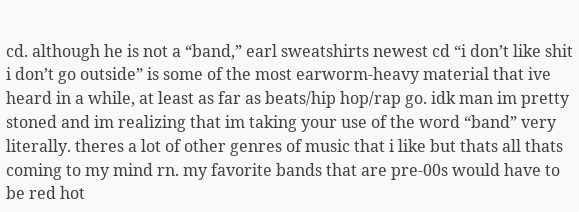cd. although he is not a “band,” earl sweatshirts newest cd “i don’t like shit i don’t go outside” is some of the most earworm-heavy material that ive heard in a while, at least as far as beats/hip hop/rap go. idk man im pretty stoned and im realizing that im taking your use of the word “band” very literally. theres a lot of other genres of music that i like but thats all thats coming to my mind rn. my favorite bands that are pre-00s would have to be red hot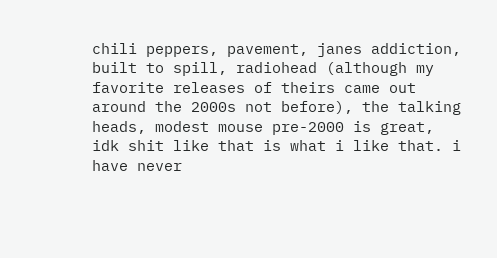chili peppers, pavement, janes addiction, built to spill, radiohead (although my favorite releases of theirs came out around the 2000s not before), the talking heads, modest mouse pre-2000 is great, idk shit like that is what i like that. i have never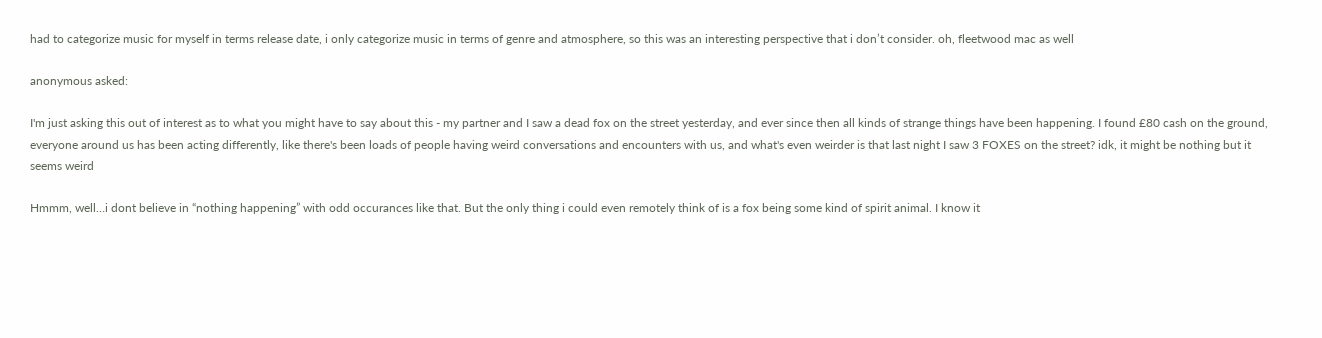had to categorize music for myself in terms release date, i only categorize music in terms of genre and atmosphere, so this was an interesting perspective that i don’t consider. oh, fleetwood mac as well

anonymous asked:

I'm just asking this out of interest as to what you might have to say about this - my partner and I saw a dead fox on the street yesterday, and ever since then all kinds of strange things have been happening. I found £80 cash on the ground, everyone around us has been acting differently, like there's been loads of people having weird conversations and encounters with us, and what's even weirder is that last night I saw 3 FOXES on the street? idk, it might be nothing but it seems weird

Hmmm, well…i dont believe in “nothing happening” with odd occurances like that. But the only thing i could even remotely think of is a fox being some kind of spirit animal. I know it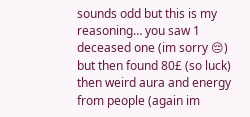sounds odd but this is my reasoning… you saw 1 deceased one (im sorry 😔) but then found 80£ (so luck) then weird aura and energy from people (again im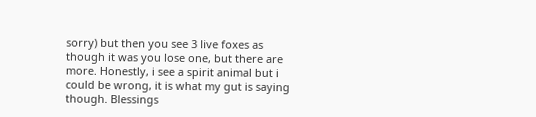sorry) but then you see 3 live foxes as though it was you lose one, but there are more. Honestly, i see a spirit animal but i could be wrong, it is what my gut is saying though. Blessings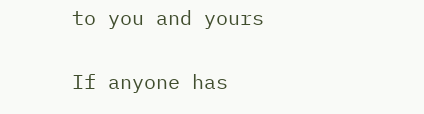to you and yours

If anyone has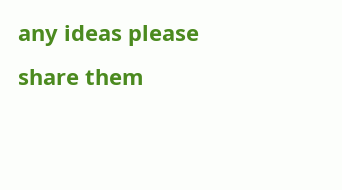any ideas please share them